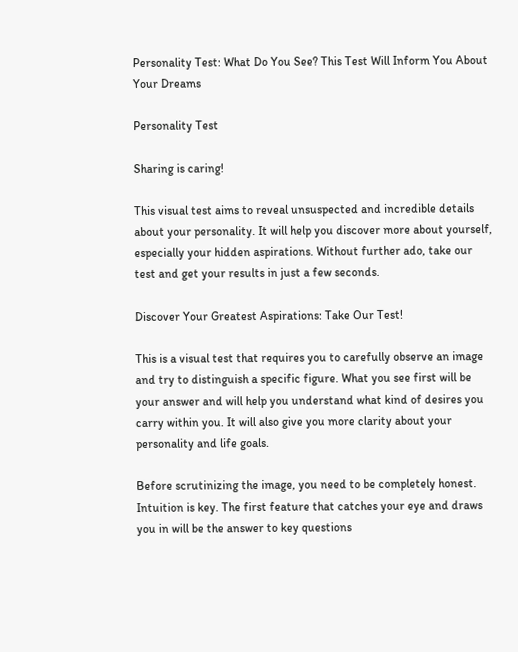Personality Test: What Do You See? This Test Will Inform You About Your Dreams

Personality Test

Sharing is caring!

This visual test aims to reveal unsuspected and incredible details about your personality. It will help you discover more about yourself, especially your hidden aspirations. Without further ado, take our test and get your results in just a few seconds.

Discover Your Greatest Aspirations: Take Our Test!

This is a visual test that requires you to carefully observe an image and try to distinguish a specific figure. What you see first will be your answer and will help you understand what kind of desires you carry within you. It will also give you more clarity about your personality and life goals.

Before scrutinizing the image, you need to be completely honest. Intuition is key. The first feature that catches your eye and draws you in will be the answer to key questions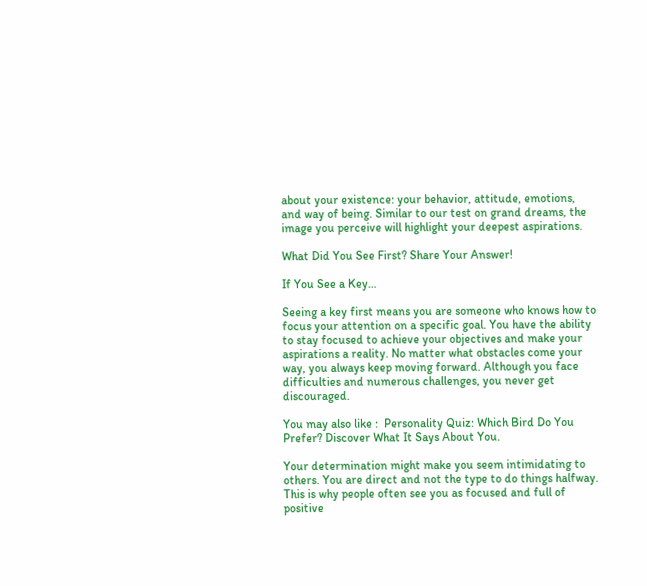about your existence: your behavior, attitude, emotions, and way of being. Similar to our test on grand dreams, the image you perceive will highlight your deepest aspirations.

What Did You See First? Share Your Answer!

If You See a Key…

Seeing a key first means you are someone who knows how to focus your attention on a specific goal. You have the ability to stay focused to achieve your objectives and make your aspirations a reality. No matter what obstacles come your way, you always keep moving forward. Although you face difficulties and numerous challenges, you never get discouraged.

You may also like :  Personality Quiz: Which Bird Do You Prefer? Discover What It Says About You.

Your determination might make you seem intimidating to others. You are direct and not the type to do things halfway. This is why people often see you as focused and full of positive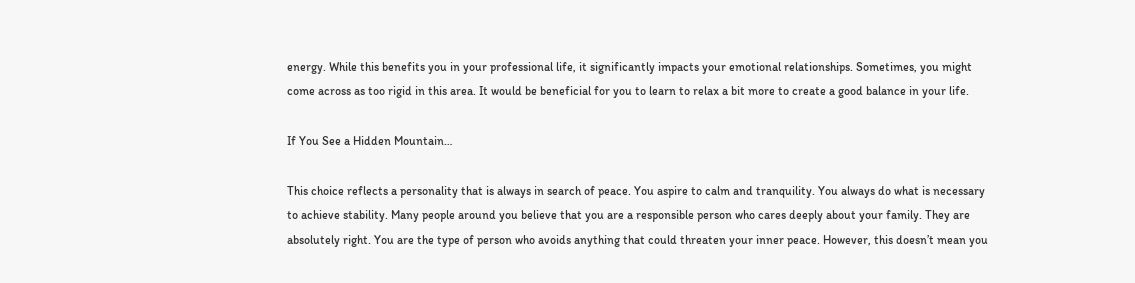energy. While this benefits you in your professional life, it significantly impacts your emotional relationships. Sometimes, you might come across as too rigid in this area. It would be beneficial for you to learn to relax a bit more to create a good balance in your life.

If You See a Hidden Mountain…

This choice reflects a personality that is always in search of peace. You aspire to calm and tranquility. You always do what is necessary to achieve stability. Many people around you believe that you are a responsible person who cares deeply about your family. They are absolutely right. You are the type of person who avoids anything that could threaten your inner peace. However, this doesn’t mean you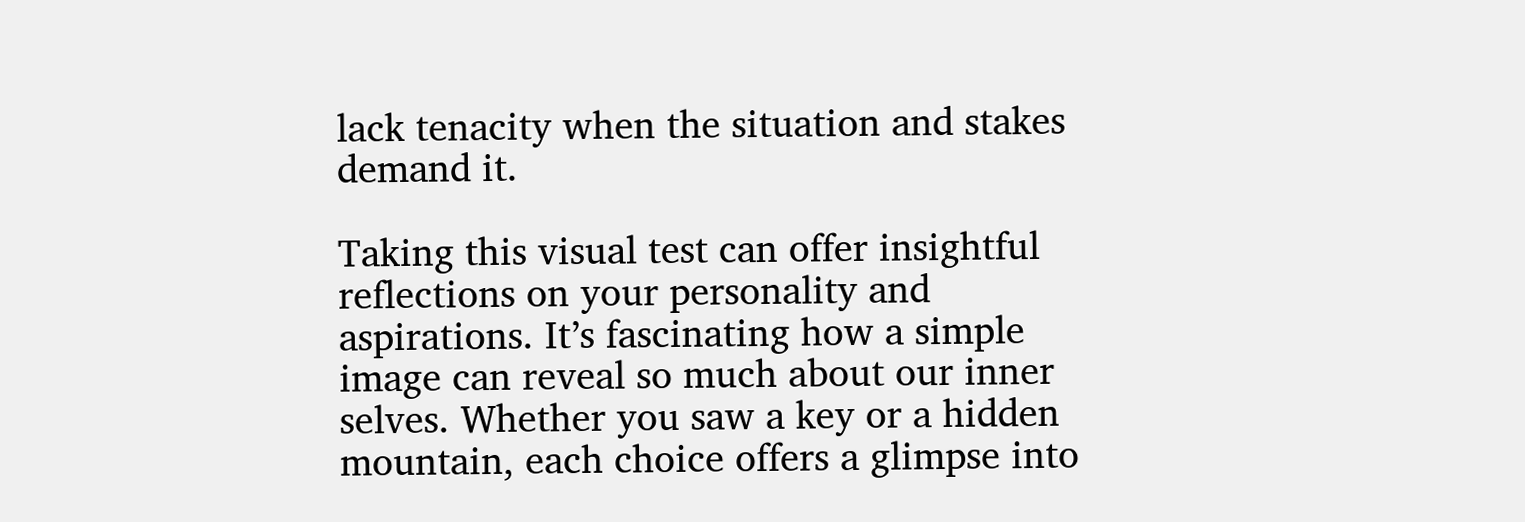lack tenacity when the situation and stakes demand it.

Taking this visual test can offer insightful reflections on your personality and aspirations. It’s fascinating how a simple image can reveal so much about our inner selves. Whether you saw a key or a hidden mountain, each choice offers a glimpse into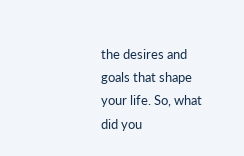the desires and goals that shape your life. So, what did you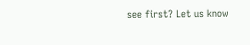see first? Let us know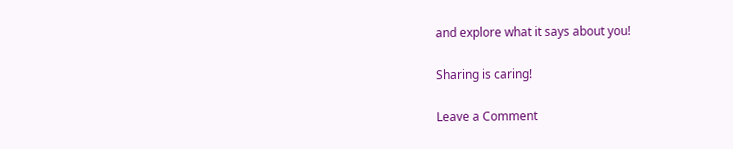and explore what it says about you!

Sharing is caring!

Leave a Comment